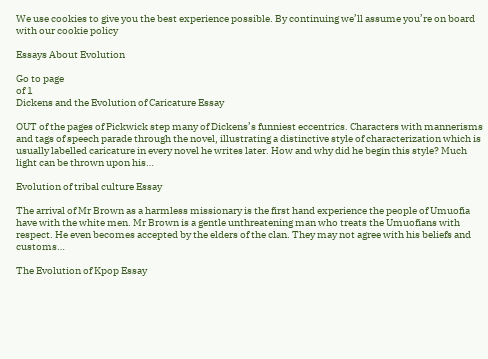We use cookies to give you the best experience possible. By continuing we’ll assume you’re on board with our cookie policy

Essays About Evolution

Go to page
of 1
Dickens and the Evolution of Caricature Essay

OUT of the pages of Pickwick step many of Dickens’s funniest eccentrics. Characters with mannerisms and tags of speech parade through the novel, illustrating a distinctive style of characterization which is usually labelled caricature in every novel he writes later. How and why did he begin this style? Much light can be thrown upon his…

Evolution of tribal culture Essay

The arrival of Mr Brown as a harmless missionary is the first hand experience the people of Umuofia have with the white men. Mr Brown is a gentle unthreatening man who treats the Umuofians with respect. He even becomes accepted by the elders of the clan. They may not agree with his beliefs and customs…

The Evolution of Kpop Essay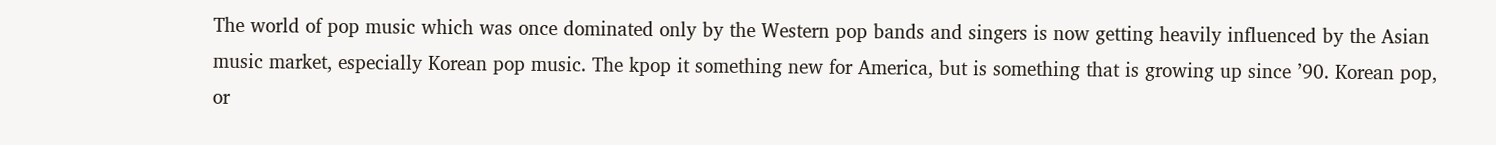The world of pop music which was once dominated only by the Western pop bands and singers is now getting heavily influenced by the Asian music market, especially Korean pop music. The kpop it something new for America, but is something that is growing up since ’90. Korean pop, or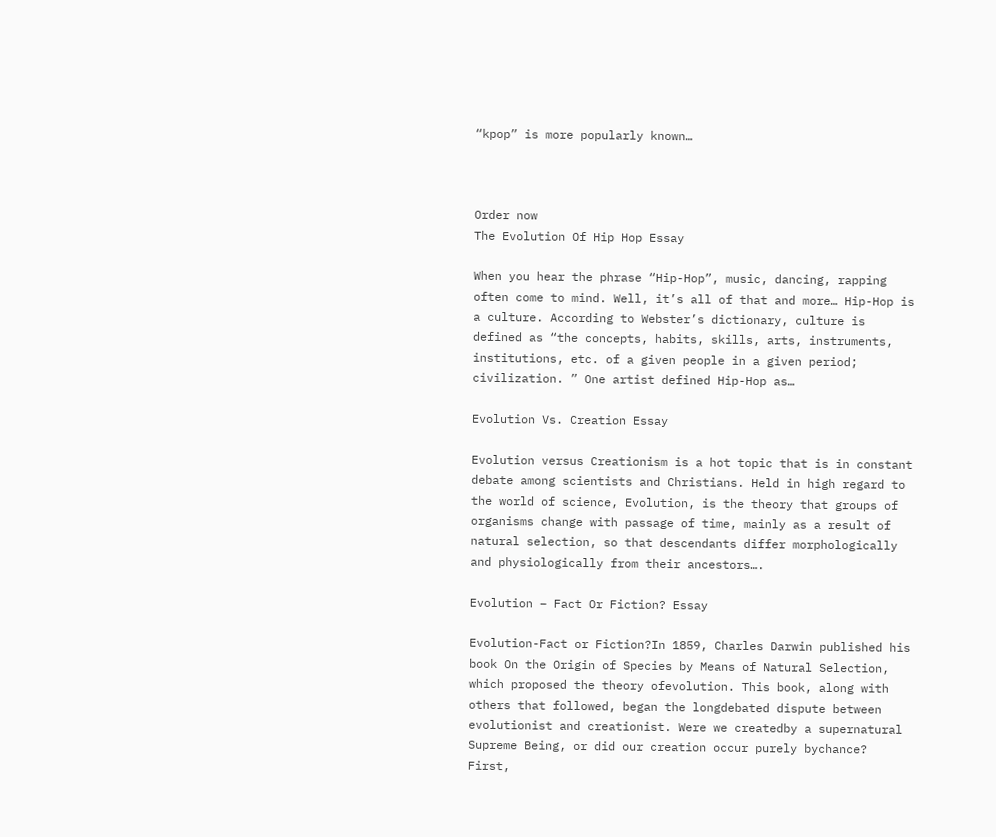“kpop” is more popularly known…



Order now
The Evolution Of Hip Hop Essay

When you hear the phrase “Hip-Hop”, music, dancing, rapping often come to mind. Well, it’s all of that and more… Hip-Hop is a culture. According to Webster’s dictionary, culture is defined as “the concepts, habits, skills, arts, instruments, institutions, etc. of a given people in a given period; civilization. ” One artist defined Hip-Hop as…

Evolution Vs. Creation Essay

Evolution versus Creationism is a hot topic that is in constant debate among scientists and Christians. Held in high regard to the world of science, Evolution, is the theory that groups of organisms change with passage of time, mainly as a result of natural selection, so that descendants differ morphologically and physiologically from their ancestors….

Evolution – Fact Or Fiction? Essay

Evolution-Fact or Fiction?In 1859, Charles Darwin published his book On the Origin of Species by Means of Natural Selection, which proposed the theory ofevolution. This book, along with others that followed, began the longdebated dispute between evolutionist and creationist. Were we createdby a supernatural Supreme Being, or did our creation occur purely bychance? First,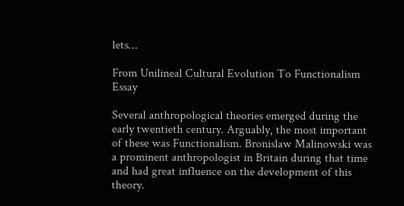lets…

From Unilineal Cultural Evolution To Functionalism Essay

Several anthropological theories emerged during the early twentieth century. Arguably, the most important of these was Functionalism. Bronislaw Malinowski was a prominent anthropologist in Britain during that time and had great influence on the development of this theory.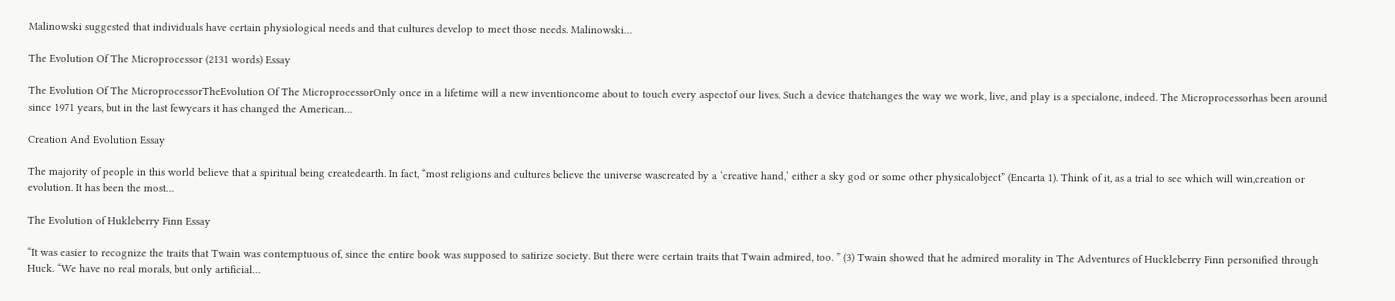Malinowski suggested that individuals have certain physiological needs and that cultures develop to meet those needs. Malinowski…

The Evolution Of The Microprocessor (2131 words) Essay

The Evolution Of The MicroprocessorTheEvolution Of The MicroprocessorOnly once in a lifetime will a new inventioncome about to touch every aspectof our lives. Such a device thatchanges the way we work, live, and play is a specialone, indeed. The Microprocessorhas been around since 1971 years, but in the last fewyears it has changed the American…

Creation And Evolution Essay

The majority of people in this world believe that a spiritual being createdearth. In fact, “most religions and cultures believe the universe wascreated by a ‘creative hand,’ either a sky god or some other physicalobject” (Encarta 1). Think of it, as a trial to see which will win,creation or evolution. It has been the most…

The Evolution of Hukleberry Finn Essay

“It was easier to recognize the traits that Twain was contemptuous of, since the entire book was supposed to satirize society. But there were certain traits that Twain admired, too. ” (3) Twain showed that he admired morality in The Adventures of Huckleberry Finn personified through Huck. “We have no real morals, but only artificial…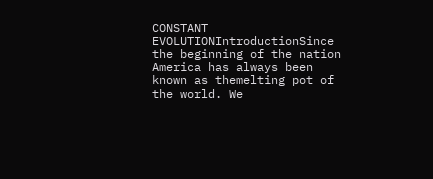CONSTANT EVOLUTIONIntroductionSince the beginning of the nation America has always been known as themelting pot of the world. We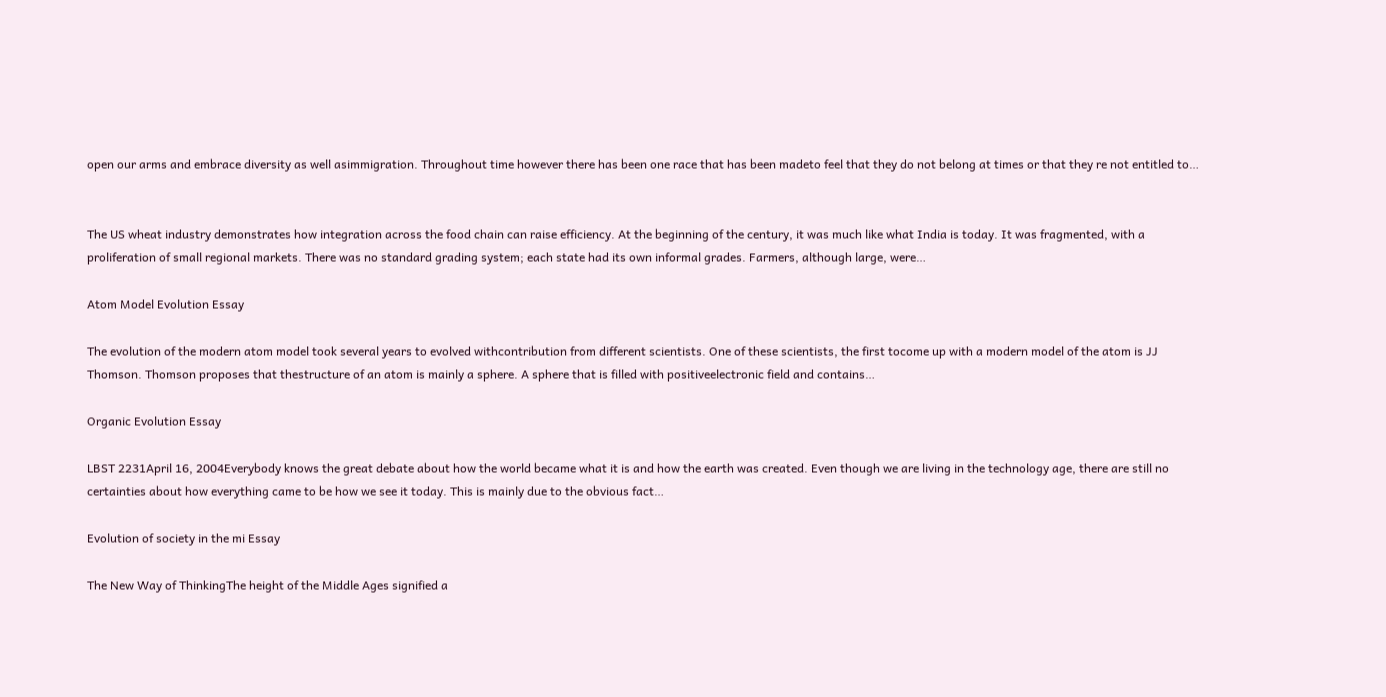open our arms and embrace diversity as well asimmigration. Throughout time however there has been one race that has been madeto feel that they do not belong at times or that they re not entitled to…


The US wheat industry demonstrates how integration across the food chain can raise efficiency. At the beginning of the century, it was much like what India is today. It was fragmented, with a proliferation of small regional markets. There was no standard grading system; each state had its own informal grades. Farmers, although large, were…

Atom Model Evolution Essay

The evolution of the modern atom model took several years to evolved withcontribution from different scientists. One of these scientists, the first tocome up with a modern model of the atom is JJ Thomson. Thomson proposes that thestructure of an atom is mainly a sphere. A sphere that is filled with positiveelectronic field and contains…

Organic Evolution Essay

LBST 2231April 16, 2004Everybody knows the great debate about how the world became what it is and how the earth was created. Even though we are living in the technology age, there are still no certainties about how everything came to be how we see it today. This is mainly due to the obvious fact…

Evolution of society in the mi Essay

The New Way of ThinkingThe height of the Middle Ages signified a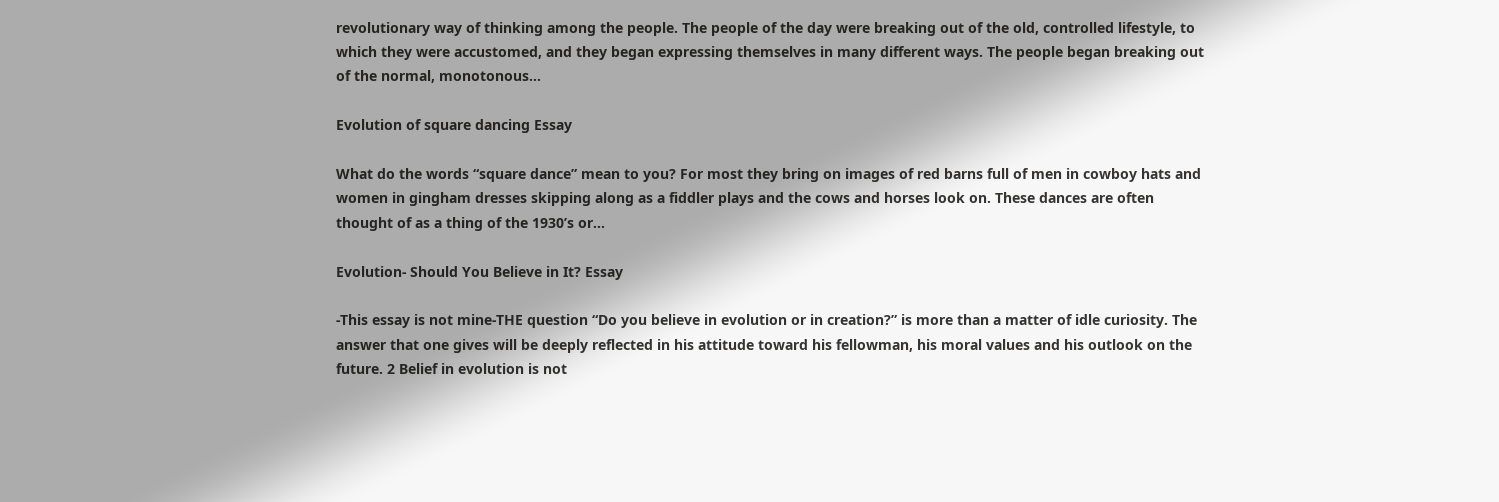revolutionary way of thinking among the people. The people of the day were breaking out of the old, controlled lifestyle, to which they were accustomed, and they began expressing themselves in many different ways. The people began breaking out of the normal, monotonous…

Evolution of square dancing Essay

What do the words “square dance” mean to you? For most they bring on images of red barns full of men in cowboy hats and women in gingham dresses skipping along as a fiddler plays and the cows and horses look on. These dances are often thought of as a thing of the 1930’s or…

Evolution- Should You Believe in It? Essay

-This essay is not mine-THE question “Do you believe in evolution or in creation?” is more than a matter of idle curiosity. The answer that one gives will be deeply reflected in his attitude toward his fellowman, his moral values and his outlook on the future. 2 Belief in evolution is not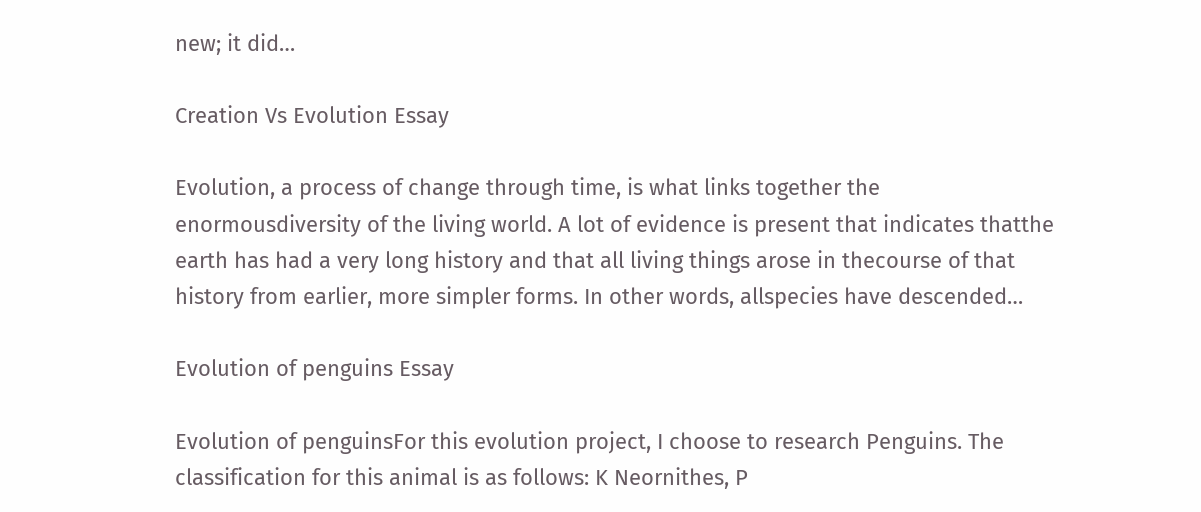new; it did…

Creation Vs Evolution Essay

Evolution, a process of change through time, is what links together the enormousdiversity of the living world. A lot of evidence is present that indicates thatthe earth has had a very long history and that all living things arose in thecourse of that history from earlier, more simpler forms. In other words, allspecies have descended…

Evolution of penguins Essay

Evolution of penguinsFor this evolution project, I choose to research Penguins. The classification for this animal is as follows: K Neornithes, P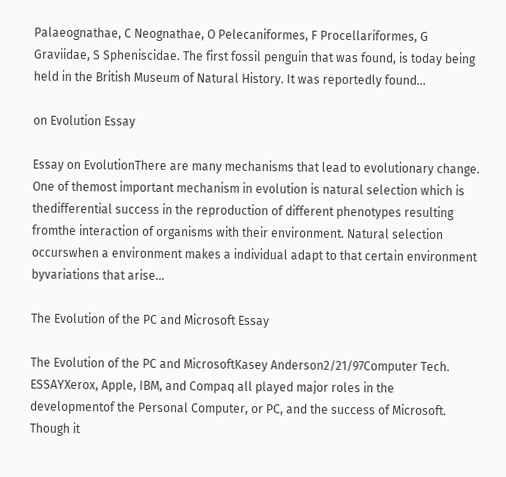Palaeognathae, C Neognathae, O Pelecaniformes, F Procellariformes, G Graviidae, S Spheniscidae. The first fossil penguin that was found, is today being held in the British Museum of Natural History. It was reportedly found…

on Evolution Essay

Essay on EvolutionThere are many mechanisms that lead to evolutionary change. One of themost important mechanism in evolution is natural selection which is thedifferential success in the reproduction of different phenotypes resulting fromthe interaction of organisms with their environment. Natural selection occurswhen a environment makes a individual adapt to that certain environment byvariations that arise…

The Evolution of the PC and Microsoft Essay

The Evolution of the PC and MicrosoftKasey Anderson2/21/97Computer Tech. ESSAYXerox, Apple, IBM, and Compaq all played major roles in the developmentof the Personal Computer, or PC, and the success of Microsoft. Though it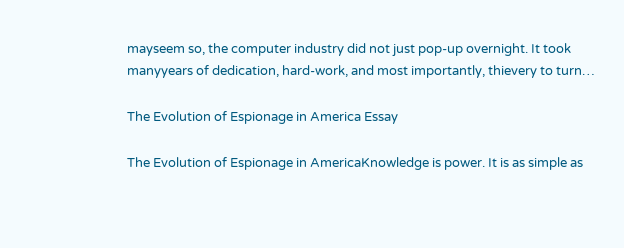mayseem so, the computer industry did not just pop-up overnight. It took manyyears of dedication, hard-work, and most importantly, thievery to turn…

The Evolution of Espionage in America Essay

The Evolution of Espionage in AmericaKnowledge is power. It is as simple as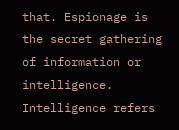that. Espionage is the secret gathering of information or intelligence. Intelligence refers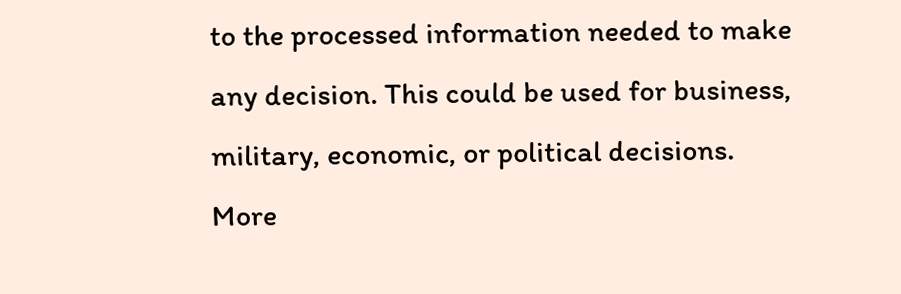to the processed information needed to make any decision. This could be used for business, military, economic, or political decisions. More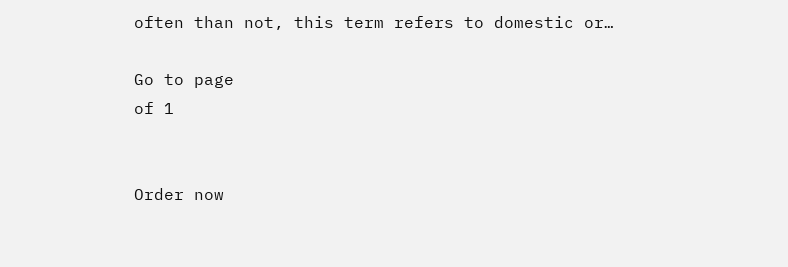often than not, this term refers to domestic or…

Go to page
of 1


Order now